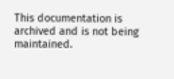This documentation is archived and is not being maintained.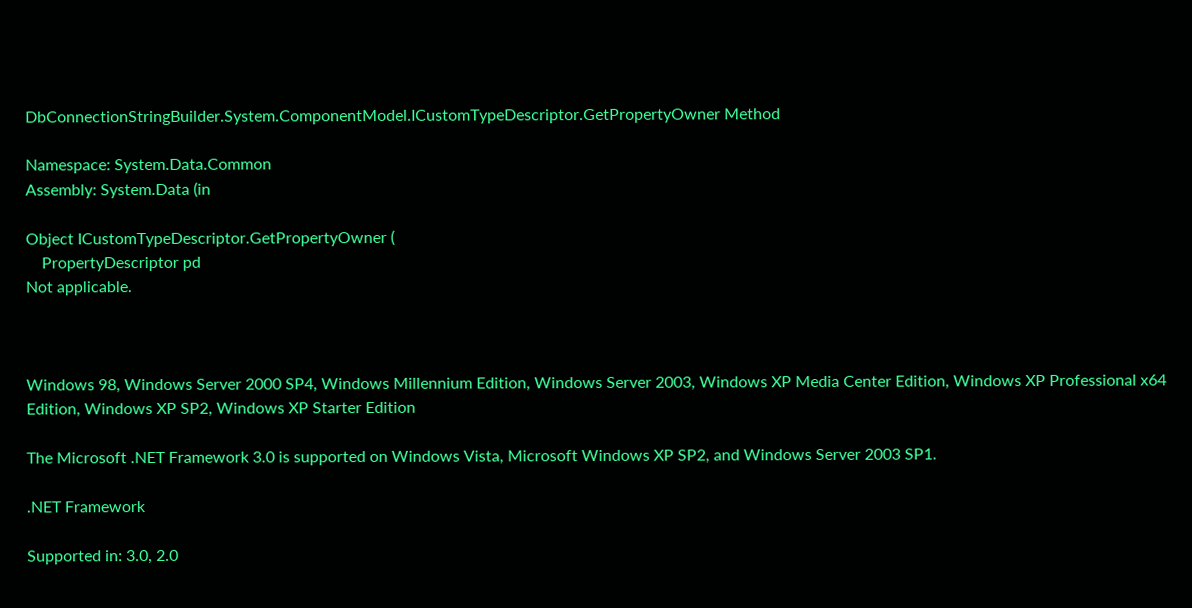DbConnectionStringBuilder.System.ComponentModel.ICustomTypeDescriptor.GetPropertyOwner Method

Namespace: System.Data.Common
Assembly: System.Data (in

Object ICustomTypeDescriptor.GetPropertyOwner (
    PropertyDescriptor pd
Not applicable.



Windows 98, Windows Server 2000 SP4, Windows Millennium Edition, Windows Server 2003, Windows XP Media Center Edition, Windows XP Professional x64 Edition, Windows XP SP2, Windows XP Starter Edition

The Microsoft .NET Framework 3.0 is supported on Windows Vista, Microsoft Windows XP SP2, and Windows Server 2003 SP1.

.NET Framework

Supported in: 3.0, 2.0